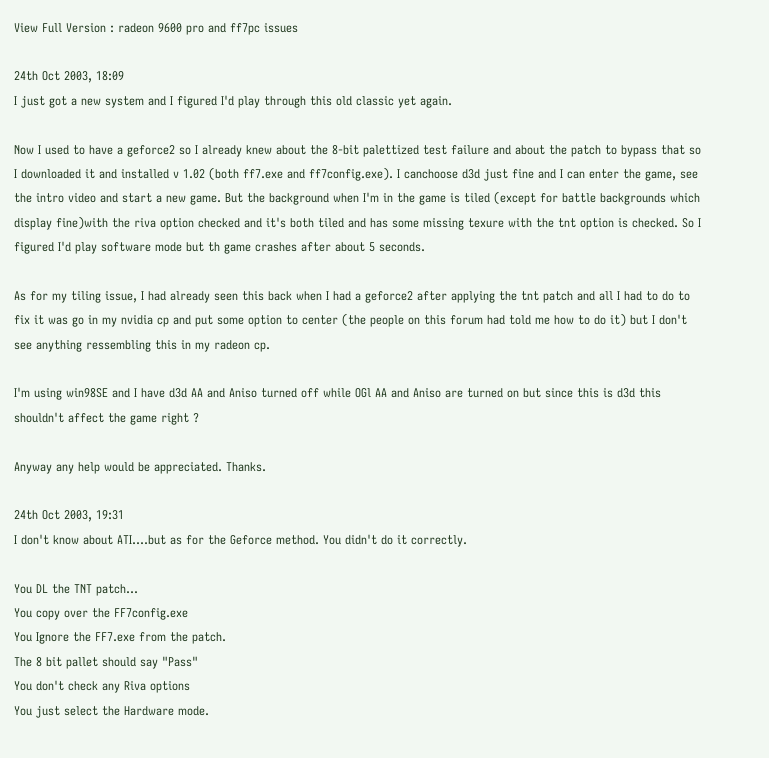View Full Version : radeon 9600 pro and ff7pc issues

24th Oct 2003, 18:09
I just got a new system and I figured I'd play through this old classic yet again.

Now I used to have a geforce2 so I already knew about the 8-bit palettized test failure and about the patch to bypass that so I downloaded it and installed v 1.02 (both ff7.exe and ff7config.exe). I canchoose d3d just fine and I can enter the game, see the intro video and start a new game. But the background when I'm in the game is tiled (except for battle backgrounds which display fine)with the riva option checked and it's both tiled and has some missing texure with the tnt option is checked. So I figured I'd play software mode but th game crashes after about 5 seconds.

As for my tiling issue, I had already seen this back when I had a geforce2 after applying the tnt patch and all I had to do to fix it was go in my nvidia cp and put some option to center (the people on this forum had told me how to do it) but I don't see anything ressembling this in my radeon cp.

I'm using win98SE and I have d3d AA and Aniso turned off while OGl AA and Aniso are turned on but since this is d3d this shouldn't affect the game right ?

Anyway any help would be appreciated. Thanks.

24th Oct 2003, 19:31
I don't know about ATI....but as for the Geforce method. You didn't do it correctly.

You DL the TNT patch...
You copy over the FF7config.exe
You Ignore the FF7.exe from the patch.
The 8 bit pallet should say "Pass"
You don't check any Riva options
You just select the Hardware mode.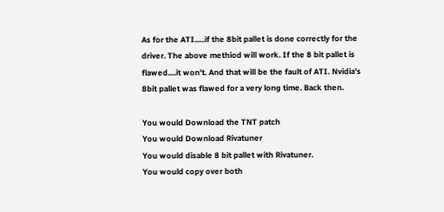As for the ATI.....if the 8bit pallet is done correctly for the driver. The above methiod will work. If the 8 bit pallet is flawed....it won't. And that will be the fault of ATI. Nvidia's 8bit pallet was flawed for a very long time. Back then.

You would Download the TNT patch
You would Download Rivatuner
You would disable 8 bit pallet with Rivatuner.
You would copy over both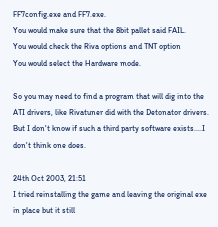FF7config.exe and FF7.exe.
You would make sure that the 8bit pallet said FAIL.
You would check the Riva options and TNT option
You would select the Hardware mode.

So you may need to find a program that will dig into the ATI drivers, like Rivatuner did with the Detonator drivers. But I don't know if such a third party software exists....I don't think one does.

24th Oct 2003, 21:51
I tried reinstalling the game and leaving the original exe in place but it still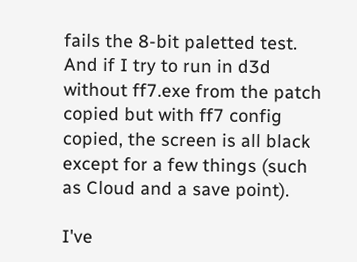fails the 8-bit paletted test. And if I try to run in d3d without ff7.exe from the patch copied but with ff7 config copied, the screen is all black except for a few things (such as Cloud and a save point).

I've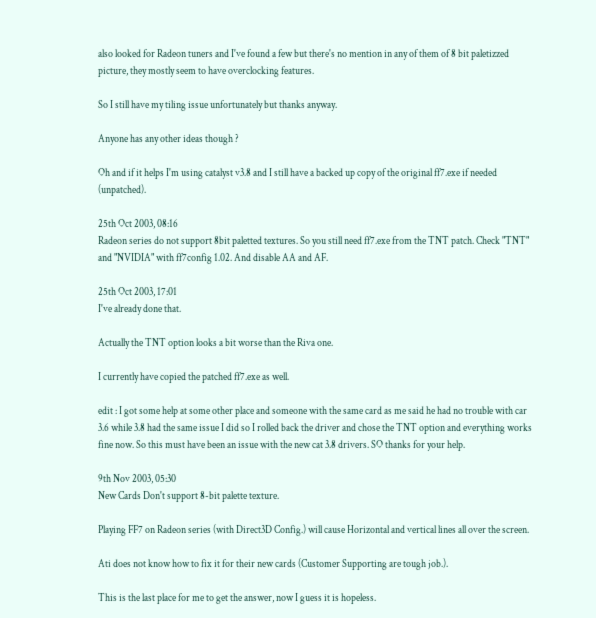also looked for Radeon tuners and I've found a few but there's no mention in any of them of 8 bit paletizzed picture, they mostly seem to have overclocking features.

So I still have my tiling issue unfortunately but thanks anyway.

Anyone has any other ideas though ?

Oh and if it helps I'm using catalyst v3.8 and I still have a backed up copy of the original ff7.exe if needed (unpatched).

25th Oct 2003, 08:16
Radeon series do not support 8bit paletted textures. So you still need ff7.exe from the TNT patch. Check "TNT" and "NVIDIA" with ff7config 1.02. And disable AA and AF.

25th Oct 2003, 17:01
I've already done that.

Actually the TNT option looks a bit worse than the Riva one.

I currently have copied the patched ff7.exe as well.

edit : I got some help at some other place and someone with the same card as me said he had no trouble with car 3.6 while 3.8 had the same issue I did so I rolled back the driver and chose the TNT option and everything works fine now. So this must have been an issue with the new cat 3.8 drivers. SO thanks for your help.

9th Nov 2003, 05:30
New Cards Don't support 8-bit palette texture.

Playing FF7 on Radeon series (with Direct3D Config.) will cause Horizontal and vertical lines all over the screen.

Ati does not know how to fix it for their new cards (Customer Supporting are tough job.).

This is the last place for me to get the answer, now I guess it is hopeless.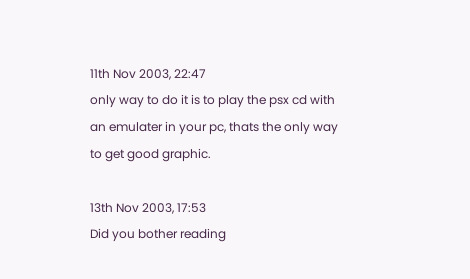11th Nov 2003, 22:47
only way to do it is to play the psx cd with an emulater in your pc, thats the only way to get good graphic.

13th Nov 2003, 17:53
Did you bother reading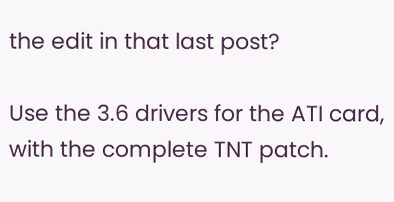the edit in that last post?

Use the 3.6 drivers for the ATI card, with the complete TNT patch.